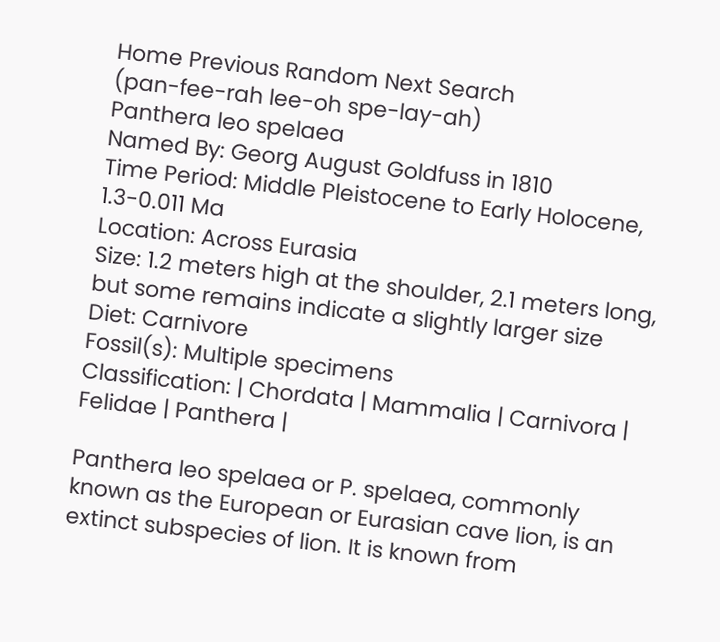Home Previous Random Next Search
(pan-fee-rah lee-oh spe-lay-ah)
Panthera leo spelaea
Named By: Georg August Goldfuss in 1810
Time Period: Middle Pleistocene to Early Holocene, 1.3-0.011 Ma
Location: Across Eurasia
Size: 1.2 meters high at the shoulder, 2.1 meters long, but some remains indicate a slightly larger size
Diet: Carnivore
Fossil(s): Multiple specimens
Classification: | Chordata | Mammalia | Carnivora | Felidae | Panthera |

Panthera leo spelaea or P. spelaea, commonly known as the European or Eurasian cave lion, is an extinct subspecies of lion. It is known from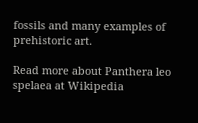fossils and many examples of prehistoric art.

Read more about Panthera leo spelaea at Wikipedia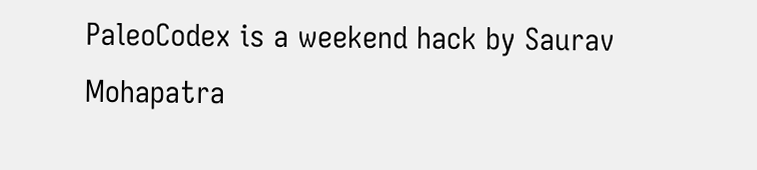PaleoCodex is a weekend hack by Saurav Mohapatra